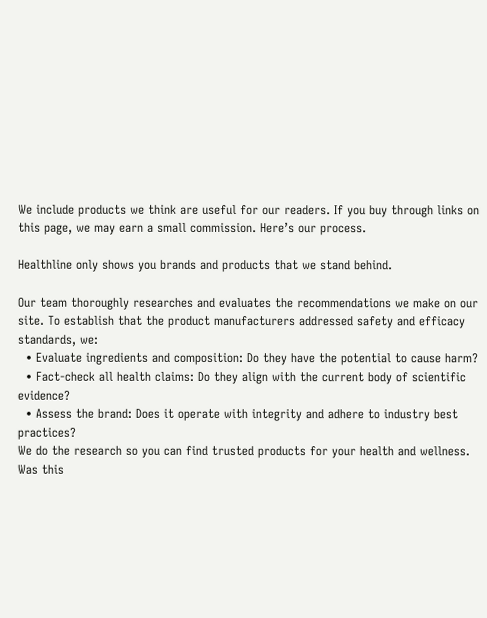We include products we think are useful for our readers. If you buy through links on this page, we may earn a small commission. Here’s our process.

Healthline only shows you brands and products that we stand behind.

Our team thoroughly researches and evaluates the recommendations we make on our site. To establish that the product manufacturers addressed safety and efficacy standards, we:
  • Evaluate ingredients and composition: Do they have the potential to cause harm?
  • Fact-check all health claims: Do they align with the current body of scientific evidence?
  • Assess the brand: Does it operate with integrity and adhere to industry best practices?
We do the research so you can find trusted products for your health and wellness.
Was this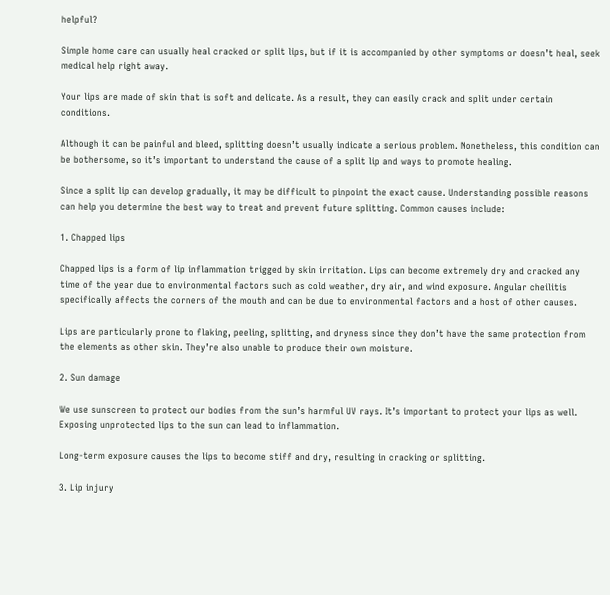helpful?

Simple home care can usually heal cracked or split lips, but if it is accompanied by other symptoms or doesn’t heal, seek medical help right away.

Your lips are made of skin that is soft and delicate. As a result, they can easily crack and split under certain conditions.

Although it can be painful and bleed, splitting doesn’t usually indicate a serious problem. Nonetheless, this condition can be bothersome, so it’s important to understand the cause of a split lip and ways to promote healing.

Since a split lip can develop gradually, it may be difficult to pinpoint the exact cause. Understanding possible reasons can help you determine the best way to treat and prevent future splitting. Common causes include:

1. Chapped lips

Chapped lips is a form of lip inflammation trigged by skin irritation. Lips can become extremely dry and cracked any time of the year due to environmental factors such as cold weather, dry air, and wind exposure. Angular cheilitis specifically affects the corners of the mouth and can be due to environmental factors and a host of other causes.

Lips are particularly prone to flaking, peeling, splitting, and dryness since they don’t have the same protection from the elements as other skin. They’re also unable to produce their own moisture.

2. Sun damage

We use sunscreen to protect our bodies from the sun’s harmful UV rays. It’s important to protect your lips as well. Exposing unprotected lips to the sun can lead to inflammation.

Long-term exposure causes the lips to become stiff and dry, resulting in cracking or splitting.

3. Lip injury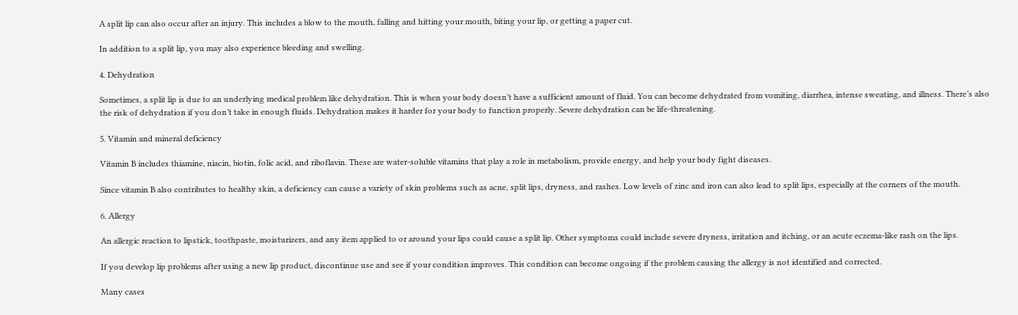A split lip can also occur after an injury. This includes a blow to the mouth, falling and hitting your mouth, biting your lip, or getting a paper cut.

In addition to a split lip, you may also experience bleeding and swelling.

4. Dehydration

Sometimes, a split lip is due to an underlying medical problem like dehydration. This is when your body doesn’t have a sufficient amount of fluid. You can become dehydrated from vomiting, diarrhea, intense sweating, and illness. There’s also the risk of dehydration if you don’t take in enough fluids. Dehydration makes it harder for your body to function properly. Severe dehydration can be life-threatening.

5. Vitamin and mineral deficiency

Vitamin B includes thiamine, niacin, biotin, folic acid, and riboflavin. These are water-soluble vitamins that play a role in metabolism, provide energy, and help your body fight diseases.

Since vitamin B also contributes to healthy skin, a deficiency can cause a variety of skin problems such as acne, split lips, dryness, and rashes. Low levels of zinc and iron can also lead to split lips, especially at the corners of the mouth.

6. Allergy

An allergic reaction to lipstick, toothpaste, moisturizers, and any item applied to or around your lips could cause a split lip. Other symptoms could include severe dryness, irritation and itching, or an acute eczema-like rash on the lips.

If you develop lip problems after using a new lip product, discontinue use and see if your condition improves. This condition can become ongoing if the problem causing the allergy is not identified and corrected.

Many cases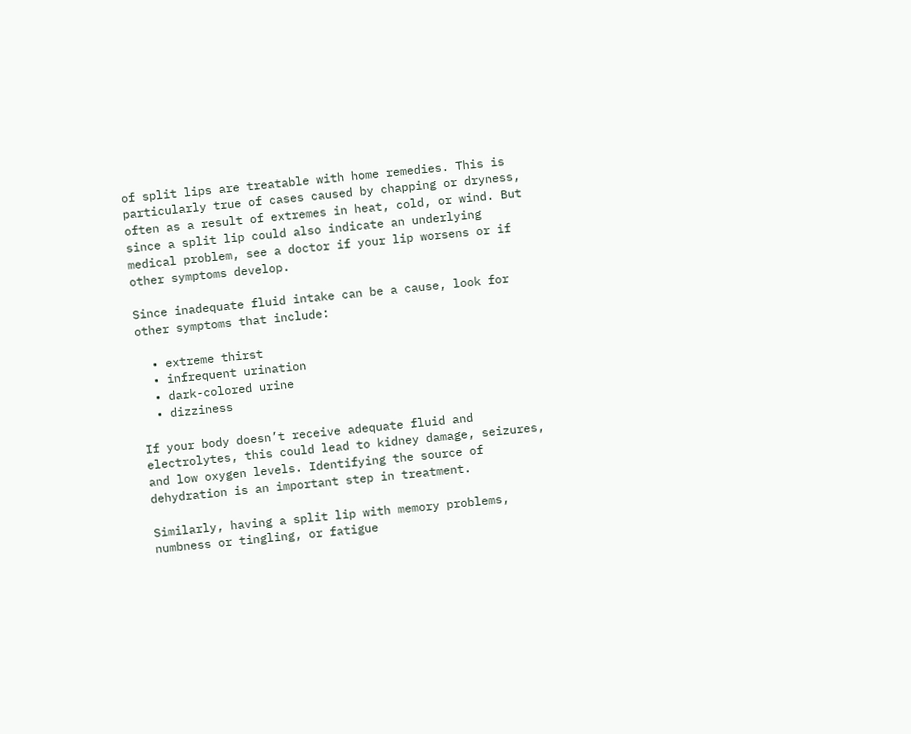of split lips are treatable with home remedies. This is particularly true of cases caused by chapping or dryness, often as a result of extremes in heat, cold, or wind. But since a split lip could also indicate an underlying medical problem, see a doctor if your lip worsens or if other symptoms develop.

Since inadequate fluid intake can be a cause, look for other symptoms that include:

  • extreme thirst
  • infrequent urination
  • dark-colored urine
  • dizziness

If your body doesn’t receive adequate fluid and electrolytes, this could lead to kidney damage, seizures, and low oxygen levels. Identifying the source of dehydration is an important step in treatment.

Similarly, having a split lip with memory problems, numbness or tingling, or fatigue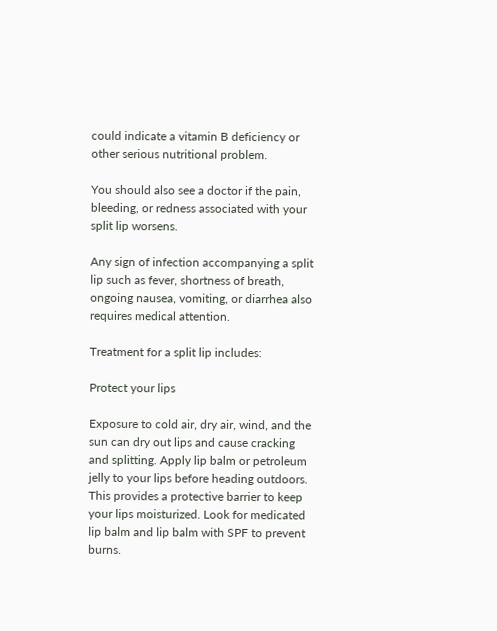could indicate a vitamin B deficiency or other serious nutritional problem.

You should also see a doctor if the pain, bleeding, or redness associated with your split lip worsens.

Any sign of infection accompanying a split lip such as fever, shortness of breath, ongoing nausea, vomiting, or diarrhea also requires medical attention.

Treatment for a split lip includes:

Protect your lips

Exposure to cold air, dry air, wind, and the sun can dry out lips and cause cracking and splitting. Apply lip balm or petroleum jelly to your lips before heading outdoors. This provides a protective barrier to keep your lips moisturized. Look for medicated lip balm and lip balm with SPF to prevent burns.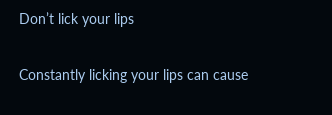Don’t lick your lips

Constantly licking your lips can cause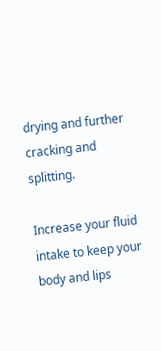drying and further cracking and splitting.

Increase your fluid intake to keep your body and lips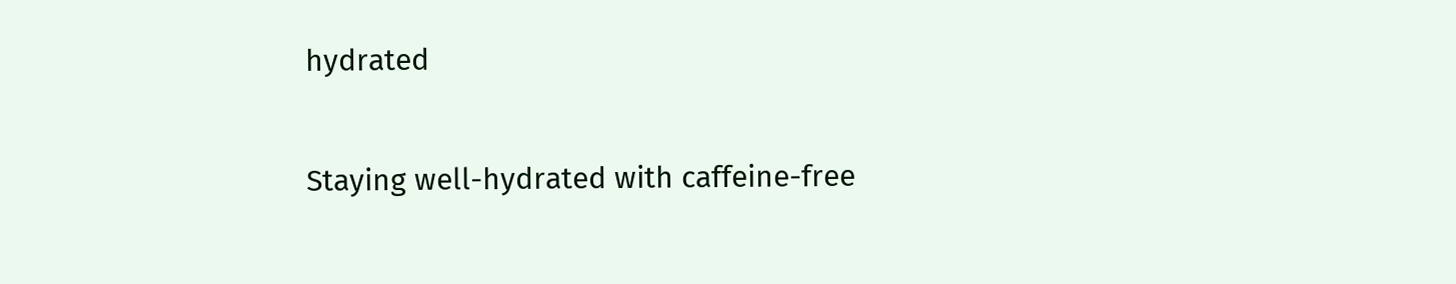hydrated

Staying well-hydrated with caffeine-free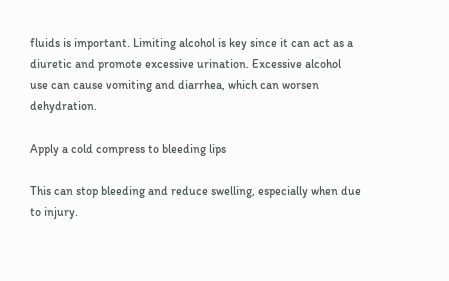fluids is important. Limiting alcohol is key since it can act as a diuretic and promote excessive urination. Excessive alcohol use can cause vomiting and diarrhea, which can worsen dehydration.

Apply a cold compress to bleeding lips

This can stop bleeding and reduce swelling, especially when due to injury.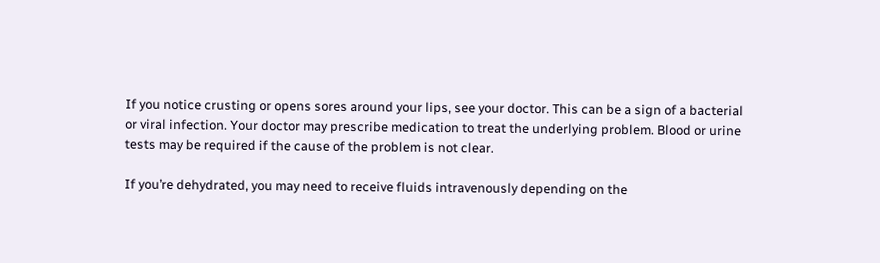If you notice crusting or opens sores around your lips, see your doctor. This can be a sign of a bacterial or viral infection. Your doctor may prescribe medication to treat the underlying problem. Blood or urine tests may be required if the cause of the problem is not clear.

If you’re dehydrated, you may need to receive fluids intravenously depending on the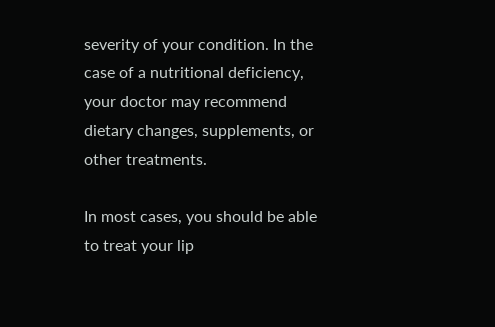severity of your condition. In the case of a nutritional deficiency, your doctor may recommend dietary changes, supplements, or other treatments.

In most cases, you should be able to treat your lip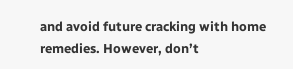and avoid future cracking with home remedies. However, don’t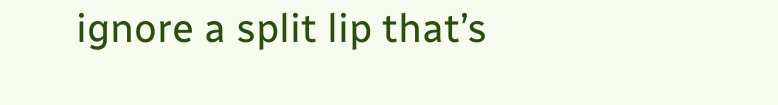ignore a split lip that’s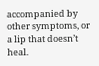accompanied by other symptoms, or a lip that doesn’t heal.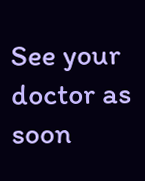See your doctor as soon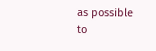as possible to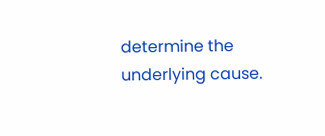determine the underlying cause.